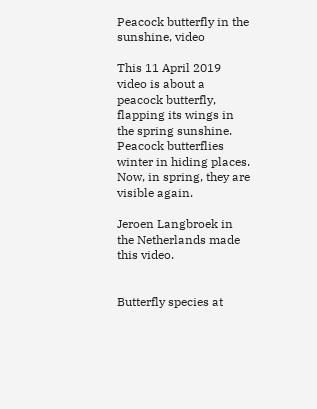Peacock butterfly in the sunshine, video

This 11 April 2019 video is about a peacock butterfly, flapping its wings in the spring sunshine. Peacock butterflies winter in hiding places. Now, in spring, they are visible again.

Jeroen Langbroek in the Netherlands made this video.


Butterfly species at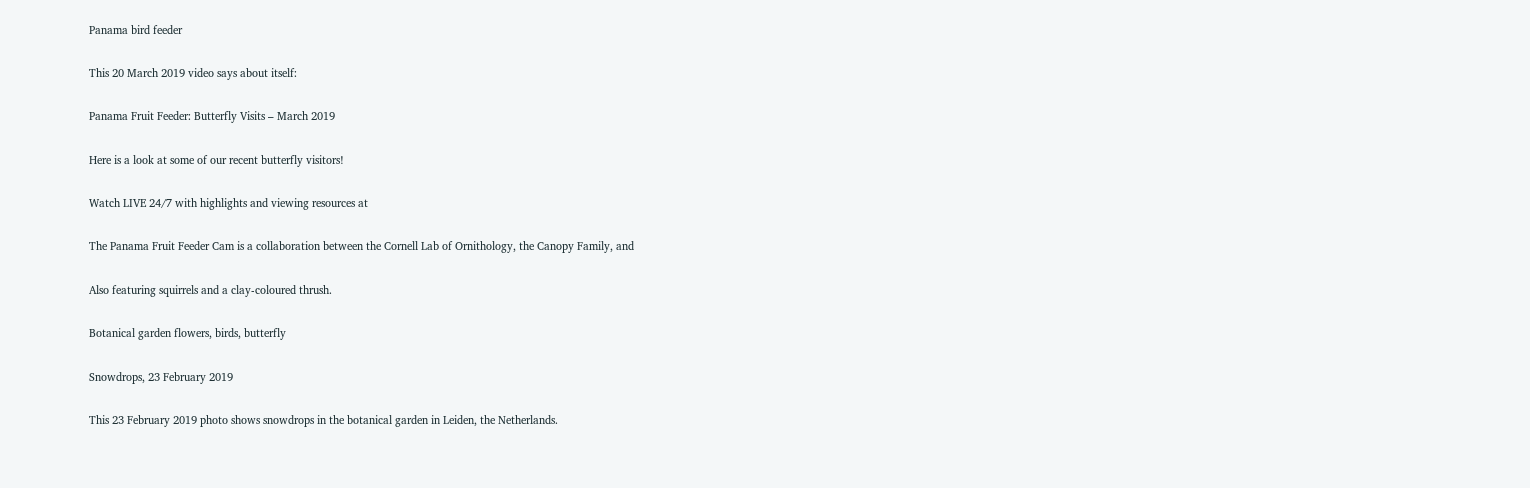Panama bird feeder

This 20 March 2019 video says about itself:

Panama Fruit Feeder: Butterfly Visits – March 2019

Here is a look at some of our recent butterfly visitors!

Watch LIVE 24/7 with highlights and viewing resources at

The Panama Fruit Feeder Cam is a collaboration between the Cornell Lab of Ornithology, the Canopy Family, and

Also featuring squirrels and a clay-coloured thrush.

Botanical garden flowers, birds, butterfly

Snowdrops, 23 February 2019

This 23 February 2019 photo shows snowdrops in the botanical garden in Leiden, the Netherlands.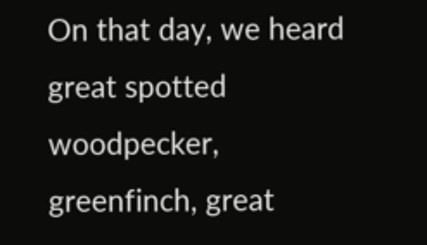On that day, we heard great spotted woodpecker, greenfinch, great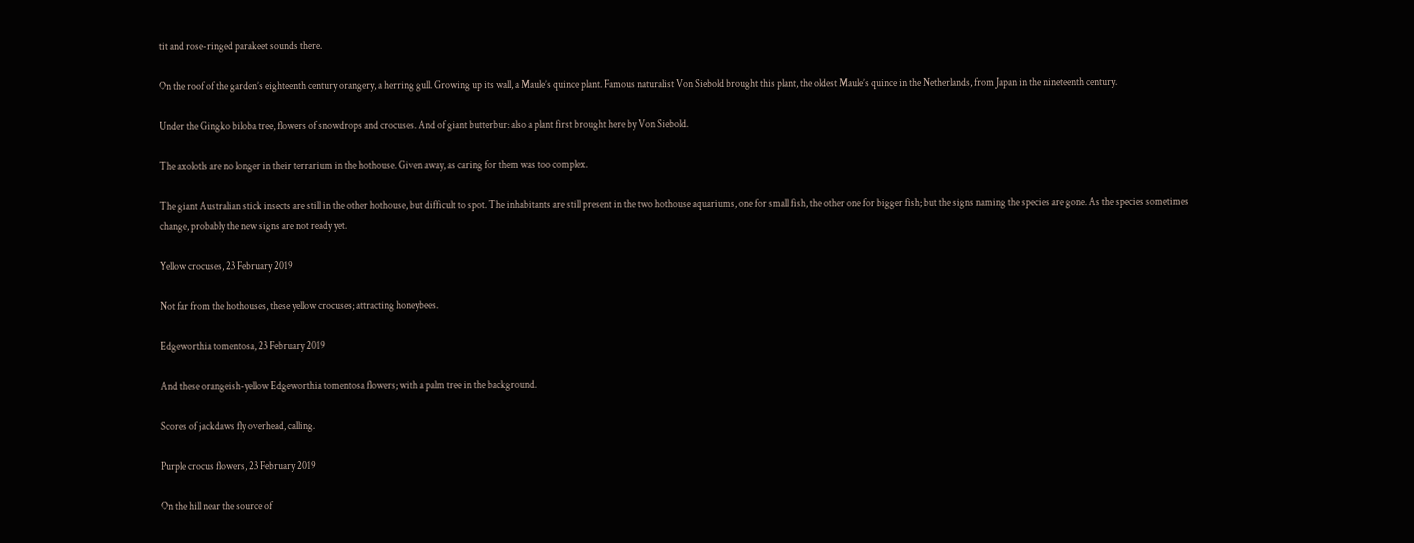tit and rose-ringed parakeet sounds there.

On the roof of the garden’s eighteenth century orangery, a herring gull. Growing up its wall, a Maule’s quince plant. Famous naturalist Von Siebold brought this plant, the oldest Maule’s quince in the Netherlands, from Japan in the nineteenth century.

Under the Gingko biloba tree, flowers of snowdrops and crocuses. And of giant butterbur: also a plant first brought here by Von Siebold.

The axolotls are no longer in their terrarium in the hothouse. Given away, as caring for them was too complex.

The giant Australian stick insects are still in the other hothouse, but difficult to spot. The inhabitants are still present in the two hothouse aquariums, one for small fish, the other one for bigger fish; but the signs naming the species are gone. As the species sometimes change, probably the new signs are not ready yet.

Yellow crocuses, 23 February 2019

Not far from the hothouses, these yellow crocuses; attracting honeybees.

Edgeworthia tomentosa, 23 February 2019

And these orangeish-yellow Edgeworthia tomentosa flowers; with a palm tree in the background.

Scores of jackdaws fly overhead, calling.

Purple crocus flowers, 23 February 2019

On the hill near the source of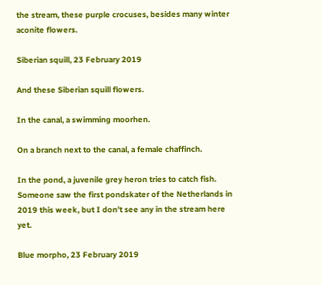the stream, these purple crocuses, besides many winter aconite flowers.

Siberian squill, 23 February 2019

And these Siberian squill flowers.

In the canal, a swimming moorhen.

On a branch next to the canal, a female chaffinch.

In the pond, a juvenile grey heron tries to catch fish. Someone saw the first pondskater of the Netherlands in 2019 this week, but I don’t see any in the stream here yet.

Blue morpho, 23 February 2019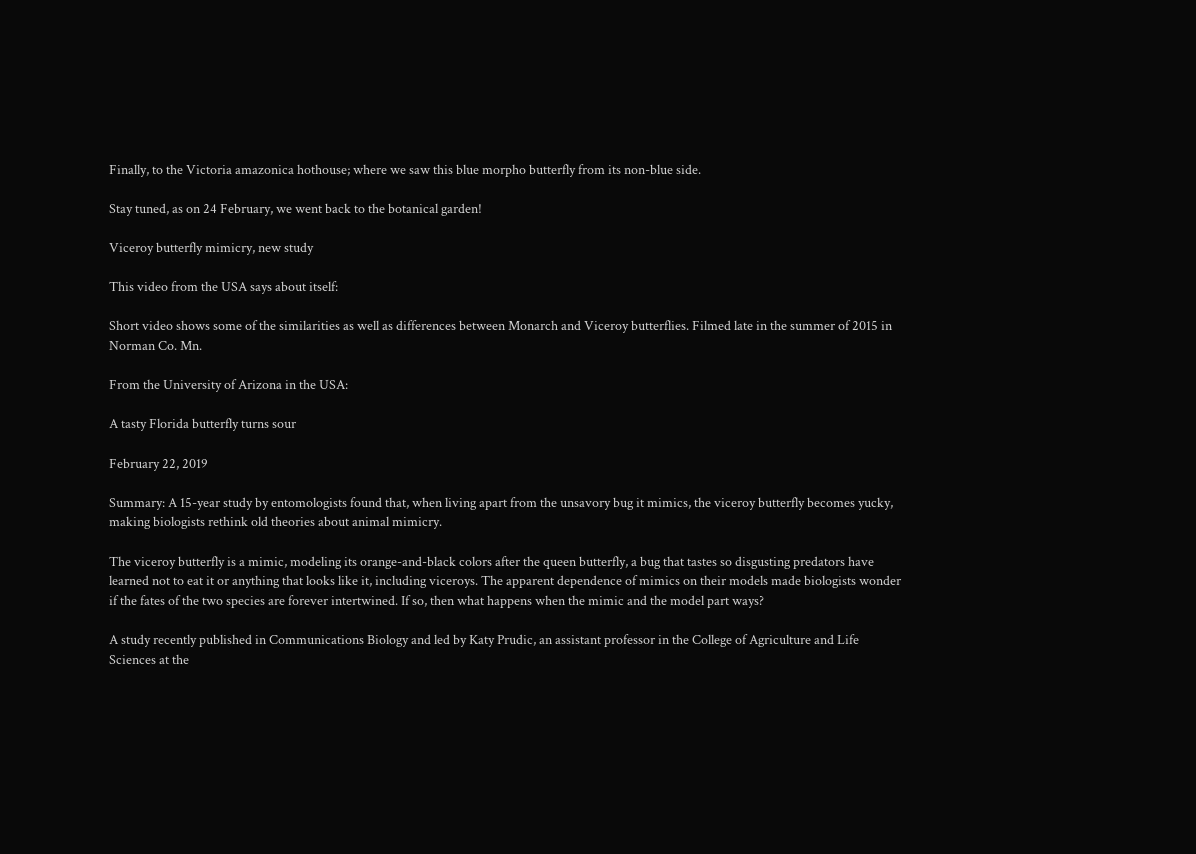Finally, to the Victoria amazonica hothouse; where we saw this blue morpho butterfly from its non-blue side.

Stay tuned, as on 24 February, we went back to the botanical garden!

Viceroy butterfly mimicry, new study

This video from the USA says about itself:

Short video shows some of the similarities as well as differences between Monarch and Viceroy butterflies. Filmed late in the summer of 2015 in Norman Co. Mn.

From the University of Arizona in the USA:

A tasty Florida butterfly turns sour

February 22, 2019

Summary: A 15-year study by entomologists found that, when living apart from the unsavory bug it mimics, the viceroy butterfly becomes yucky, making biologists rethink old theories about animal mimicry.

The viceroy butterfly is a mimic, modeling its orange-and-black colors after the queen butterfly, a bug that tastes so disgusting predators have learned not to eat it or anything that looks like it, including viceroys. The apparent dependence of mimics on their models made biologists wonder if the fates of the two species are forever intertwined. If so, then what happens when the mimic and the model part ways?

A study recently published in Communications Biology and led by Katy Prudic, an assistant professor in the College of Agriculture and Life Sciences at the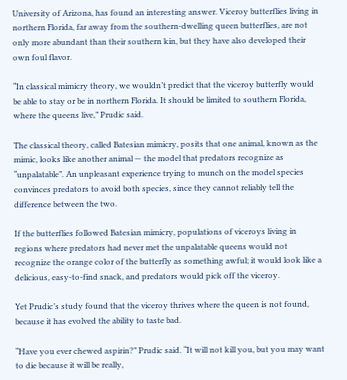University of Arizona, has found an interesting answer. Viceroy butterflies living in northern Florida, far away from the southern-dwelling queen butterflies, are not only more abundant than their southern kin, but they have also developed their own foul flavor.

“In classical mimicry theory, we wouldn’t predict that the viceroy butterfly would be able to stay or be in northern Florida. It should be limited to southern Florida, where the queens live,” Prudic said.

The classical theory, called Batesian mimicry, posits that one animal, known as the mimic, looks like another animal — the model that predators recognize as “unpalatable”. An unpleasant experience trying to munch on the model species convinces predators to avoid both species, since they cannot reliably tell the difference between the two.

If the butterflies followed Batesian mimicry, populations of viceroys living in regions where predators had never met the unpalatable queens would not recognize the orange color of the butterfly as something awful; it would look like a delicious, easy-to-find snack, and predators would pick off the viceroy.

Yet Prudic’s study found that the viceroy thrives where the queen is not found, because it has evolved the ability to taste bad.

“Have you ever chewed aspirin?” Prudic said. “It will not kill you, but you may want to die because it will be really,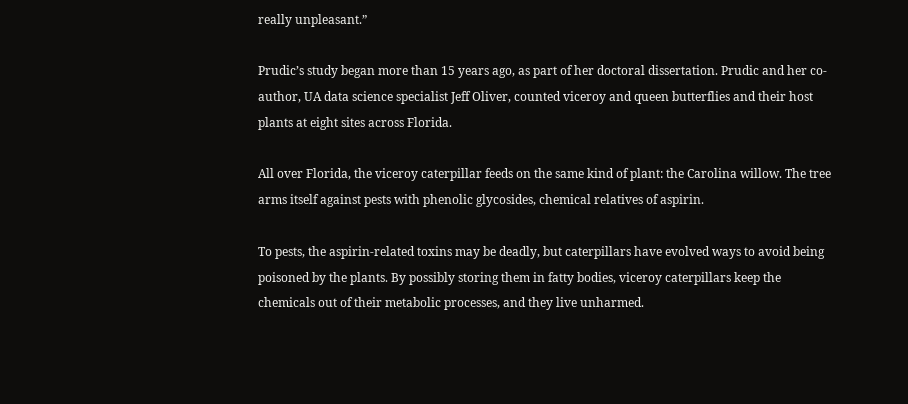really unpleasant.”

Prudic’s study began more than 15 years ago, as part of her doctoral dissertation. Prudic and her co-author, UA data science specialist Jeff Oliver, counted viceroy and queen butterflies and their host plants at eight sites across Florida.

All over Florida, the viceroy caterpillar feeds on the same kind of plant: the Carolina willow. The tree arms itself against pests with phenolic glycosides, chemical relatives of aspirin.

To pests, the aspirin-related toxins may be deadly, but caterpillars have evolved ways to avoid being poisoned by the plants. By possibly storing them in fatty bodies, viceroy caterpillars keep the chemicals out of their metabolic processes, and they live unharmed.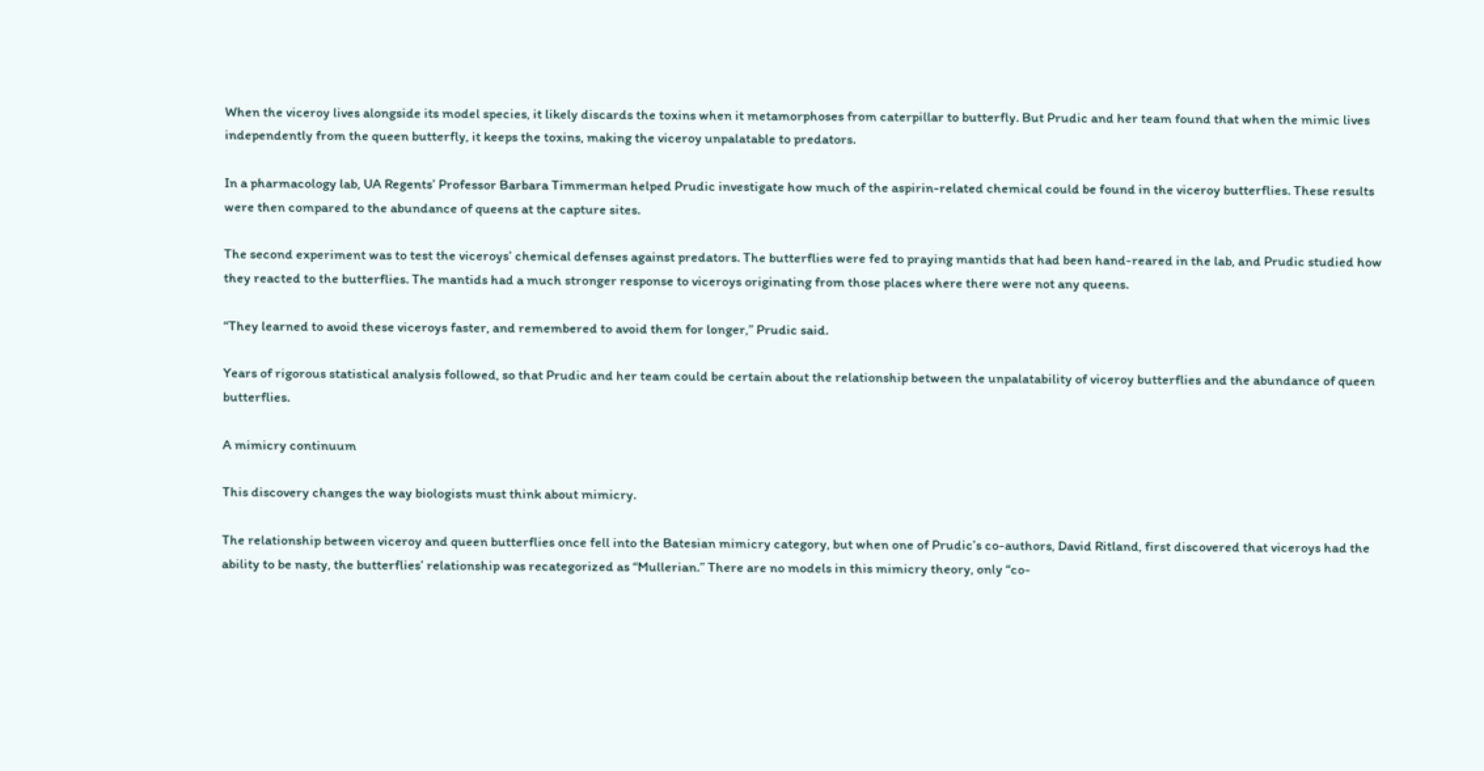When the viceroy lives alongside its model species, it likely discards the toxins when it metamorphoses from caterpillar to butterfly. But Prudic and her team found that when the mimic lives independently from the queen butterfly, it keeps the toxins, making the viceroy unpalatable to predators.

In a pharmacology lab, UA Regents’ Professor Barbara Timmerman helped Prudic investigate how much of the aspirin-related chemical could be found in the viceroy butterflies. These results were then compared to the abundance of queens at the capture sites.

The second experiment was to test the viceroys’ chemical defenses against predators. The butterflies were fed to praying mantids that had been hand-reared in the lab, and Prudic studied how they reacted to the butterflies. The mantids had a much stronger response to viceroys originating from those places where there were not any queens.

“They learned to avoid these viceroys faster, and remembered to avoid them for longer,” Prudic said.

Years of rigorous statistical analysis followed, so that Prudic and her team could be certain about the relationship between the unpalatability of viceroy butterflies and the abundance of queen butterflies.

A mimicry continuum

This discovery changes the way biologists must think about mimicry.

The relationship between viceroy and queen butterflies once fell into the Batesian mimicry category, but when one of Prudic’s co-authors, David Ritland, first discovered that viceroys had the ability to be nasty, the butterflies’ relationship was recategorized as “Mullerian.” There are no models in this mimicry theory, only “co-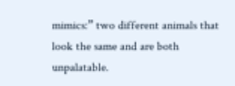mimics:” two different animals that look the same and are both unpalatable.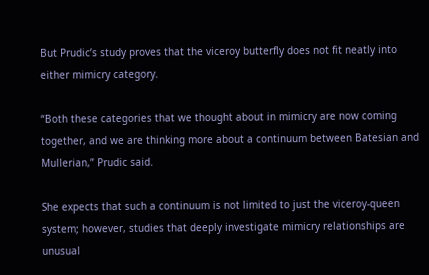But Prudic’s study proves that the viceroy butterfly does not fit neatly into either mimicry category.

“Both these categories that we thought about in mimicry are now coming together, and we are thinking more about a continuum between Batesian and Mullerian,” Prudic said.

She expects that such a continuum is not limited to just the viceroy-queen system; however, studies that deeply investigate mimicry relationships are unusual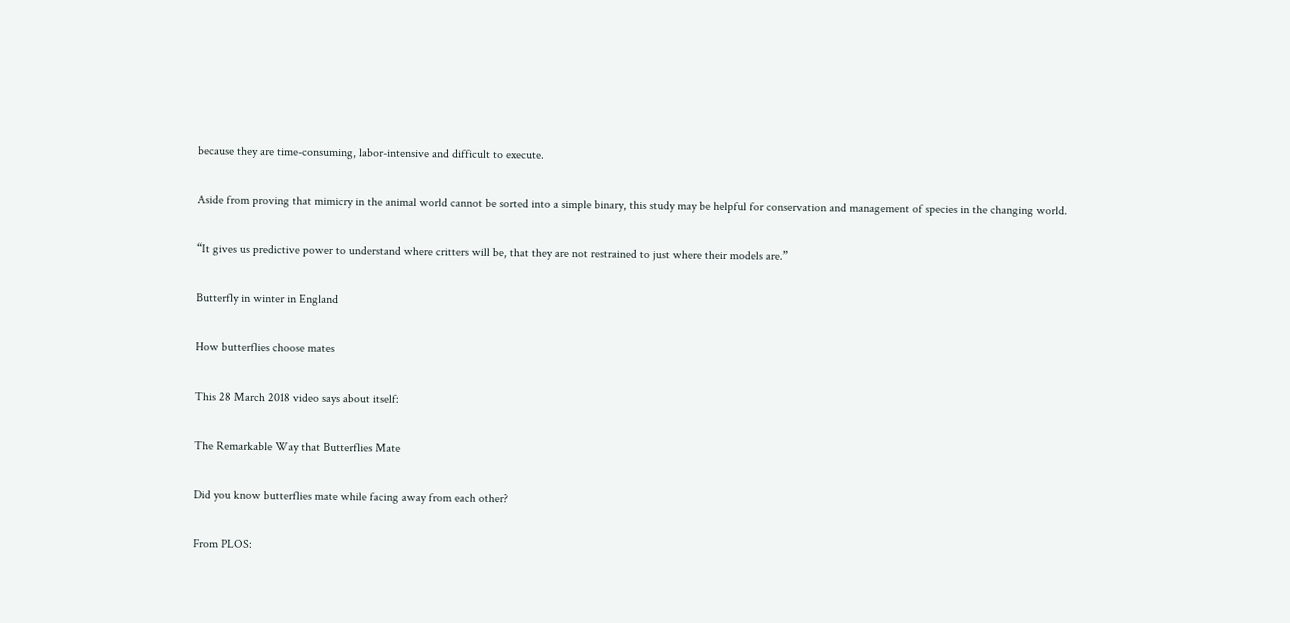because they are time-consuming, labor-intensive and difficult to execute.

Aside from proving that mimicry in the animal world cannot be sorted into a simple binary, this study may be helpful for conservation and management of species in the changing world.

“It gives us predictive power to understand where critters will be, that they are not restrained to just where their models are.”

Butterfly in winter in England

How butterflies choose mates

This 28 March 2018 video says about itself:

The Remarkable Way that Butterflies Mate

Did you know butterflies mate while facing away from each other?

From PLOS: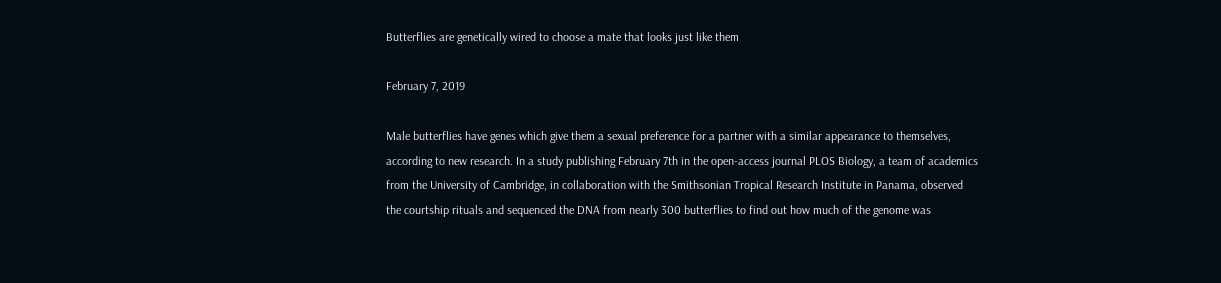Butterflies are genetically wired to choose a mate that looks just like them

February 7, 2019

Male butterflies have genes which give them a sexual preference for a partner with a similar appearance to themselves, according to new research. In a study publishing February 7th in the open-access journal PLOS Biology, a team of academics from the University of Cambridge, in collaboration with the Smithsonian Tropical Research Institute in Panama, observed the courtship rituals and sequenced the DNA from nearly 300 butterflies to find out how much of the genome was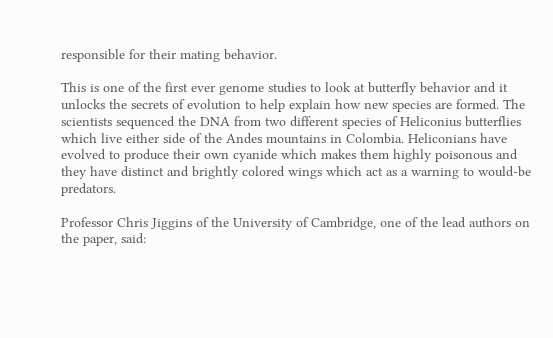responsible for their mating behavior.

This is one of the first ever genome studies to look at butterfly behavior and it unlocks the secrets of evolution to help explain how new species are formed. The scientists sequenced the DNA from two different species of Heliconius butterflies which live either side of the Andes mountains in Colombia. Heliconians have evolved to produce their own cyanide which makes them highly poisonous and they have distinct and brightly colored wings which act as a warning to would-be predators.

Professor Chris Jiggins of the University of Cambridge, one of the lead authors on the paper, said: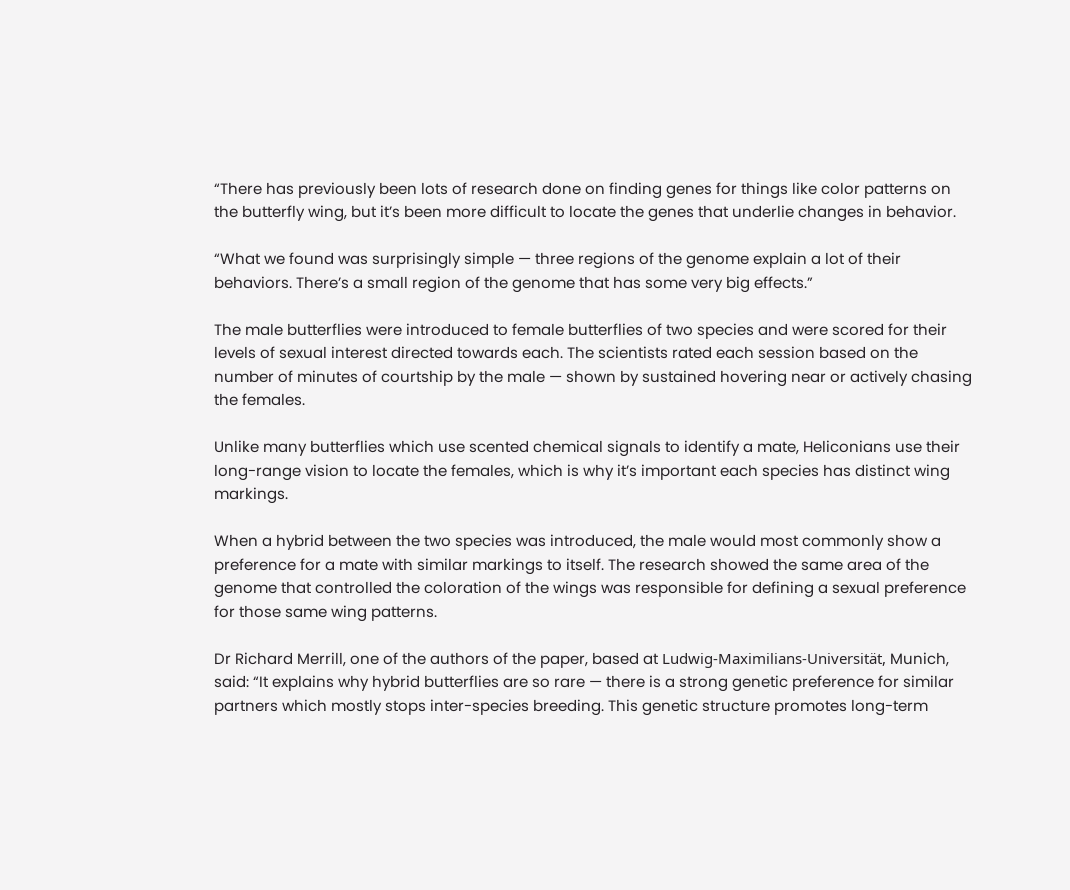“There has previously been lots of research done on finding genes for things like color patterns on the butterfly wing, but it’s been more difficult to locate the genes that underlie changes in behavior.

“What we found was surprisingly simple — three regions of the genome explain a lot of their behaviors. There’s a small region of the genome that has some very big effects.”

The male butterflies were introduced to female butterflies of two species and were scored for their levels of sexual interest directed towards each. The scientists rated each session based on the number of minutes of courtship by the male — shown by sustained hovering near or actively chasing the females.

Unlike many butterflies which use scented chemical signals to identify a mate, Heliconians use their long-range vision to locate the females, which is why it’s important each species has distinct wing markings.

When a hybrid between the two species was introduced, the male would most commonly show a preference for a mate with similar markings to itself. The research showed the same area of the genome that controlled the coloration of the wings was responsible for defining a sexual preference for those same wing patterns.

Dr Richard Merrill, one of the authors of the paper, based at Ludwig-Maximilians-Universität, Munich, said: “It explains why hybrid butterflies are so rare — there is a strong genetic preference for similar partners which mostly stops inter-species breeding. This genetic structure promotes long-term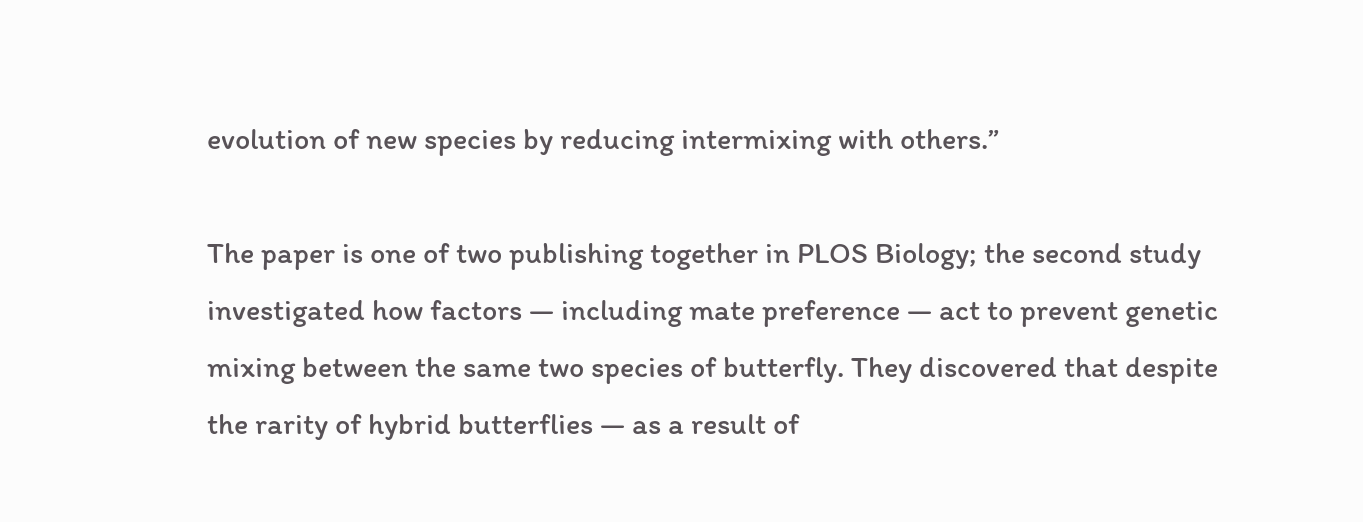evolution of new species by reducing intermixing with others.”

The paper is one of two publishing together in PLOS Biology; the second study investigated how factors — including mate preference — act to prevent genetic mixing between the same two species of butterfly. They discovered that despite the rarity of hybrid butterflies — as a result of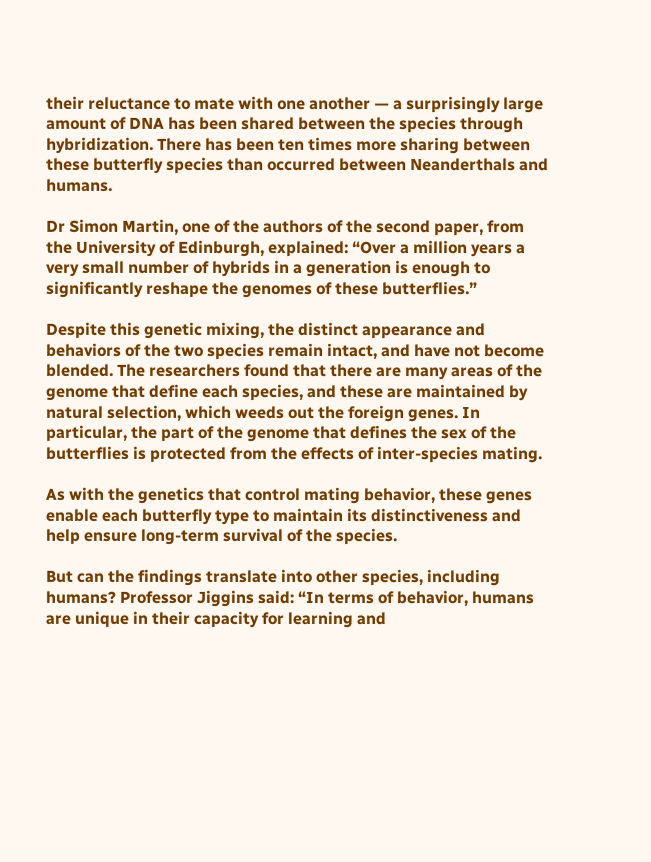their reluctance to mate with one another — a surprisingly large amount of DNA has been shared between the species through hybridization. There has been ten times more sharing between these butterfly species than occurred between Neanderthals and humans.

Dr Simon Martin, one of the authors of the second paper, from the University of Edinburgh, explained: “Over a million years a very small number of hybrids in a generation is enough to significantly reshape the genomes of these butterflies.”

Despite this genetic mixing, the distinct appearance and behaviors of the two species remain intact, and have not become blended. The researchers found that there are many areas of the genome that define each species, and these are maintained by natural selection, which weeds out the foreign genes. In particular, the part of the genome that defines the sex of the butterflies is protected from the effects of inter-species mating.

As with the genetics that control mating behavior, these genes enable each butterfly type to maintain its distinctiveness and help ensure long-term survival of the species.

But can the findings translate into other species, including humans? Professor Jiggins said: “In terms of behavior, humans are unique in their capacity for learning and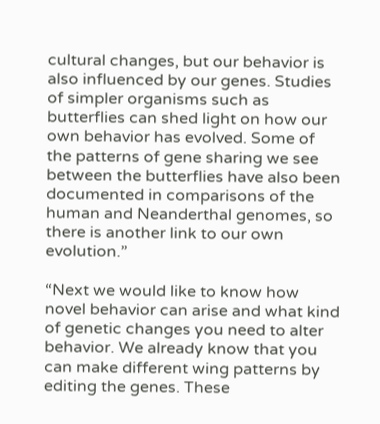cultural changes, but our behavior is also influenced by our genes. Studies of simpler organisms such as butterflies can shed light on how our own behavior has evolved. Some of the patterns of gene sharing we see between the butterflies have also been documented in comparisons of the human and Neanderthal genomes, so there is another link to our own evolution.”

“Next we would like to know how novel behavior can arise and what kind of genetic changes you need to alter behavior. We already know that you can make different wing patterns by editing the genes. These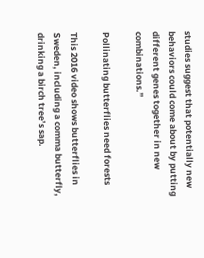studies suggest that potentially new behaviors could come about by putting different genes together in new combinations.”

Pollinating butterflies need forests

This 2016 video shows butterflies in Sweden, including a comma butterfly, drinking a birch tree’s sap.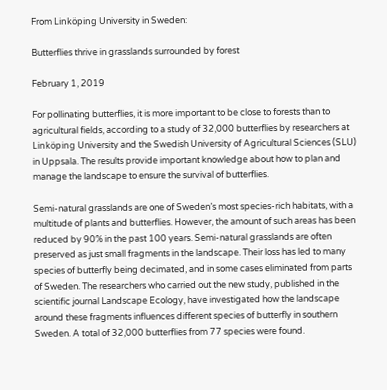From Linköping University in Sweden:

Butterflies thrive in grasslands surrounded by forest

February 1, 2019

For pollinating butterflies, it is more important to be close to forests than to agricultural fields, according to a study of 32,000 butterflies by researchers at Linköping University and the Swedish University of Agricultural Sciences (SLU) in Uppsala. The results provide important knowledge about how to plan and manage the landscape to ensure the survival of butterflies.

Semi-natural grasslands are one of Sweden’s most species-rich habitats, with a multitude of plants and butterflies. However, the amount of such areas has been reduced by 90% in the past 100 years. Semi-natural grasslands are often preserved as just small fragments in the landscape. Their loss has led to many species of butterfly being decimated, and in some cases eliminated from parts of Sweden. The researchers who carried out the new study, published in the scientific journal Landscape Ecology, have investigated how the landscape around these fragments influences different species of butterfly in southern Sweden. A total of 32,000 butterflies from 77 species were found.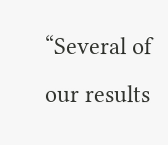“Several of our results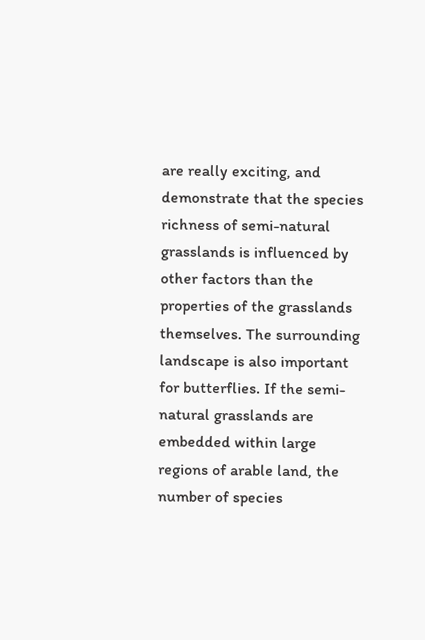are really exciting, and demonstrate that the species richness of semi-natural grasslands is influenced by other factors than the properties of the grasslands themselves. The surrounding landscape is also important for butterflies. If the semi-natural grasslands are embedded within large regions of arable land, the number of species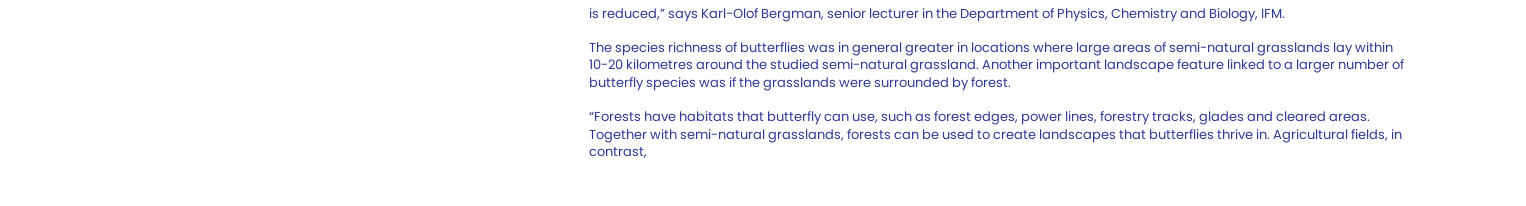is reduced,” says Karl-Olof Bergman, senior lecturer in the Department of Physics, Chemistry and Biology, IFM.

The species richness of butterflies was in general greater in locations where large areas of semi-natural grasslands lay within 10-20 kilometres around the studied semi-natural grassland. Another important landscape feature linked to a larger number of butterfly species was if the grasslands were surrounded by forest.

“Forests have habitats that butterfly can use, such as forest edges, power lines, forestry tracks, glades and cleared areas. Together with semi-natural grasslands, forests can be used to create landscapes that butterflies thrive in. Agricultural fields, in contrast,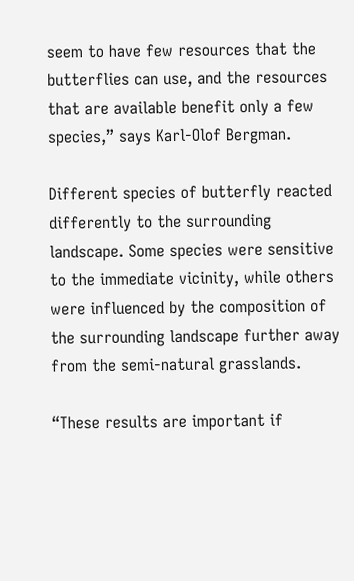seem to have few resources that the butterflies can use, and the resources that are available benefit only a few species,” says Karl-Olof Bergman.

Different species of butterfly reacted differently to the surrounding landscape. Some species were sensitive to the immediate vicinity, while others were influenced by the composition of the surrounding landscape further away from the semi-natural grasslands.

“These results are important if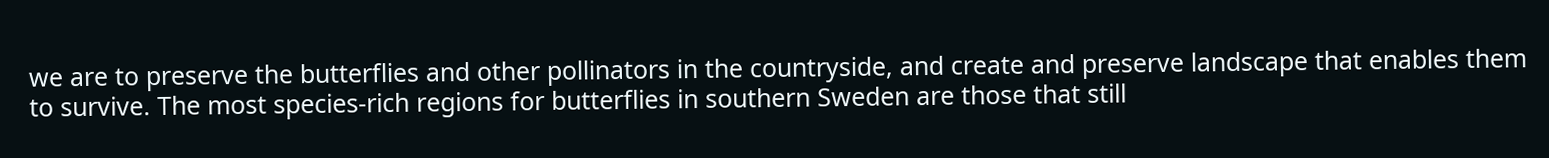we are to preserve the butterflies and other pollinators in the countryside, and create and preserve landscape that enables them to survive. The most species-rich regions for butterflies in southern Sweden are those that still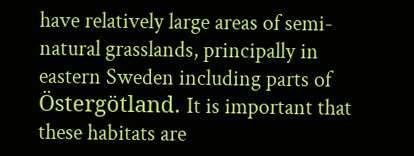have relatively large areas of semi-natural grasslands, principally in eastern Sweden including parts of Östergötland. It is important that these habitats are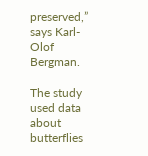preserved,” says Karl-Olof Bergman.

The study used data about butterflies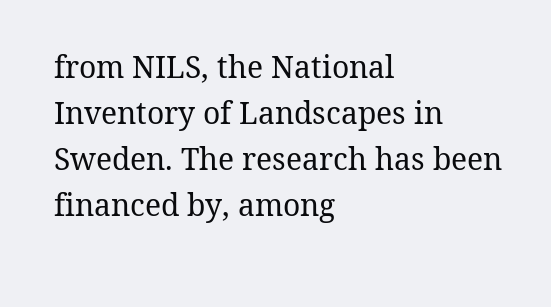from NILS, the National Inventory of Landscapes in Sweden. The research has been financed by, among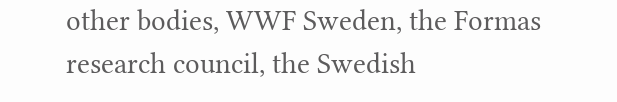other bodies, WWF Sweden, the Formas research council, the Swedish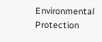Environmental Protection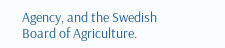Agency, and the Swedish Board of Agriculture.